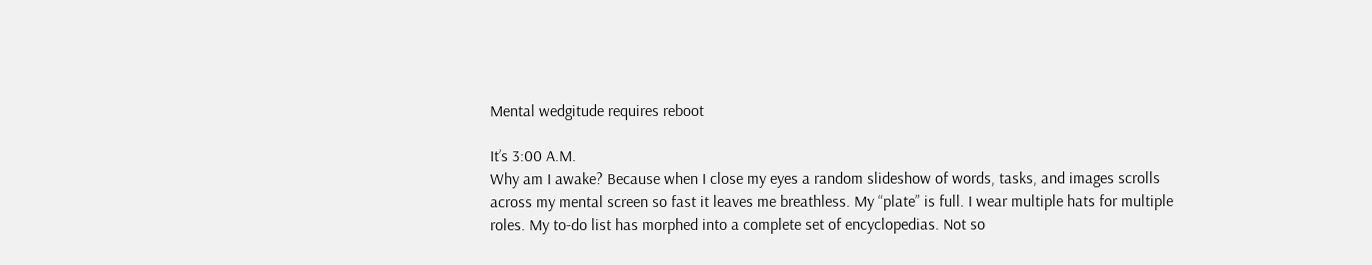Mental wedgitude requires reboot

It’s 3:00 A.M.
Why am I awake? Because when I close my eyes a random slideshow of words, tasks, and images scrolls across my mental screen so fast it leaves me breathless. My “plate” is full. I wear multiple hats for multiple roles. My to-do list has morphed into a complete set of encyclopedias. Not so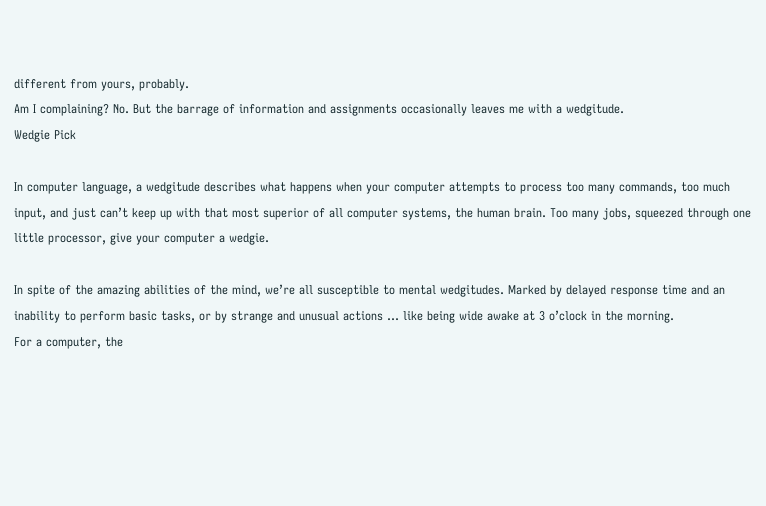different from yours, probably.
Am I complaining? No. But the barrage of information and assignments occasionally leaves me with a wedgitude.
Wedgie Pick

In computer language, a wedgitude describes what happens when your computer attempts to process too many commands, too much input, and just can’t keep up with that most superior of all computer systems, the human brain. Too many jobs, squeezed through one little processor, give your computer a wedgie.

In spite of the amazing abilities of the mind, we’re all susceptible to mental wedgitudes. Marked by delayed response time and an inability to perform basic tasks, or by strange and unusual actions … like being wide awake at 3 o’clock in the morning.
For a computer, the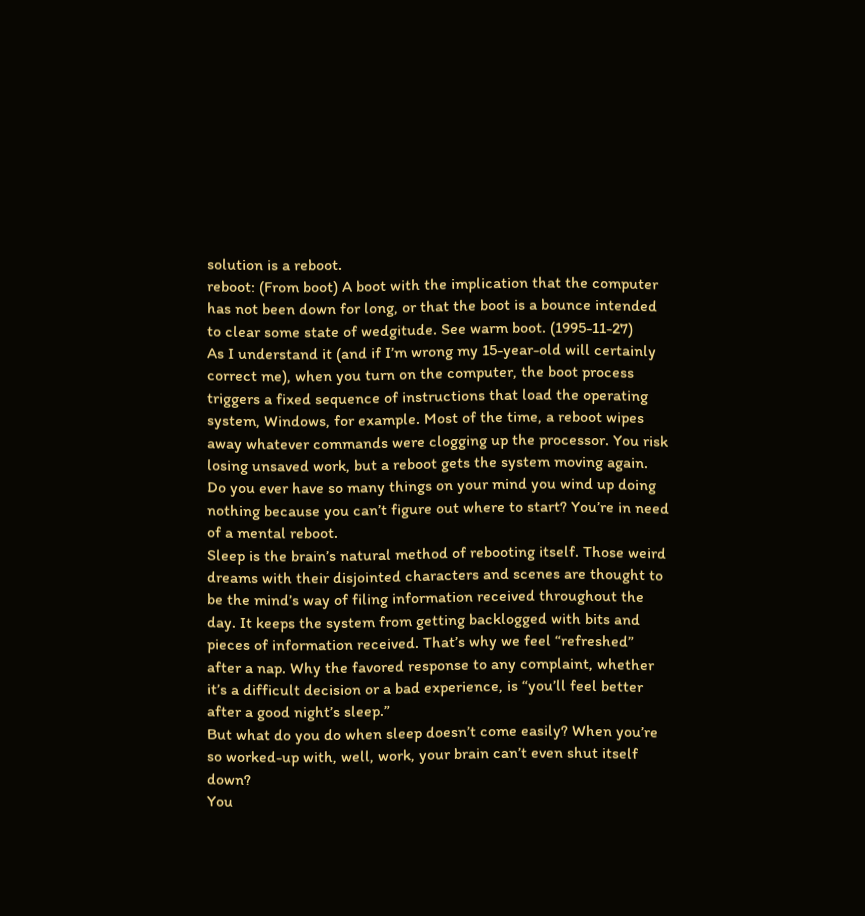solution is a reboot.
reboot: (From boot) A boot with the implication that the computer has not been down for long, or that the boot is a bounce intended to clear some state of wedgitude. See warm boot. (1995-11-27)
As I understand it (and if I’m wrong my 15-year-old will certainly correct me), when you turn on the computer, the boot process triggers a fixed sequence of instructions that load the operating system, Windows, for example. Most of the time, a reboot wipes away whatever commands were clogging up the processor. You risk losing unsaved work, but a reboot gets the system moving again.
Do you ever have so many things on your mind you wind up doing nothing because you can’t figure out where to start? You’re in need of a mental reboot.
Sleep is the brain’s natural method of rebooting itself. Those weird dreams with their disjointed characters and scenes are thought to be the mind’s way of filing information received throughout the day. It keeps the system from getting backlogged with bits and pieces of information received. That’s why we feel “refreshed” after a nap. Why the favored response to any complaint, whether it’s a difficult decision or a bad experience, is “you’ll feel better after a good night’s sleep.”
But what do you do when sleep doesn’t come easily? When you’re so worked-up with, well, work, your brain can’t even shut itself down?
You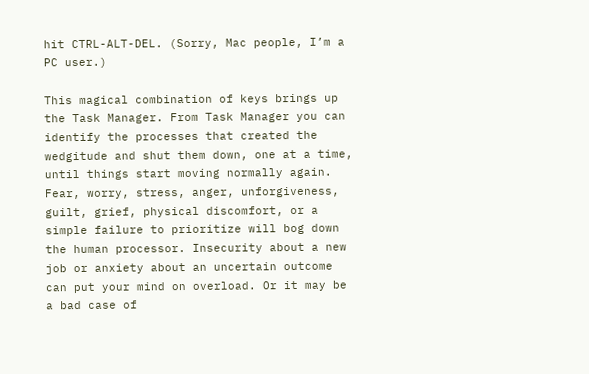hit CTRL-ALT-DEL. (Sorry, Mac people, I’m a PC user.)

This magical combination of keys brings up the Task Manager. From Task Manager you can identify the processes that created the wedgitude and shut them down, one at a time, until things start moving normally again.
Fear, worry, stress, anger, unforgiveness, guilt, grief, physical discomfort, or a simple failure to prioritize will bog down the human processor. Insecurity about a new job or anxiety about an uncertain outcome can put your mind on overload. Or it may be a bad case of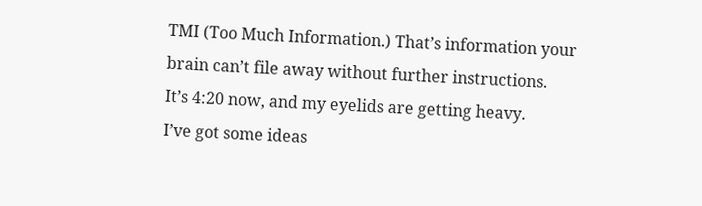TMI (Too Much Information.) That’s information your brain can’t file away without further instructions.
It’s 4:20 now, and my eyelids are getting heavy.
I’ve got some ideas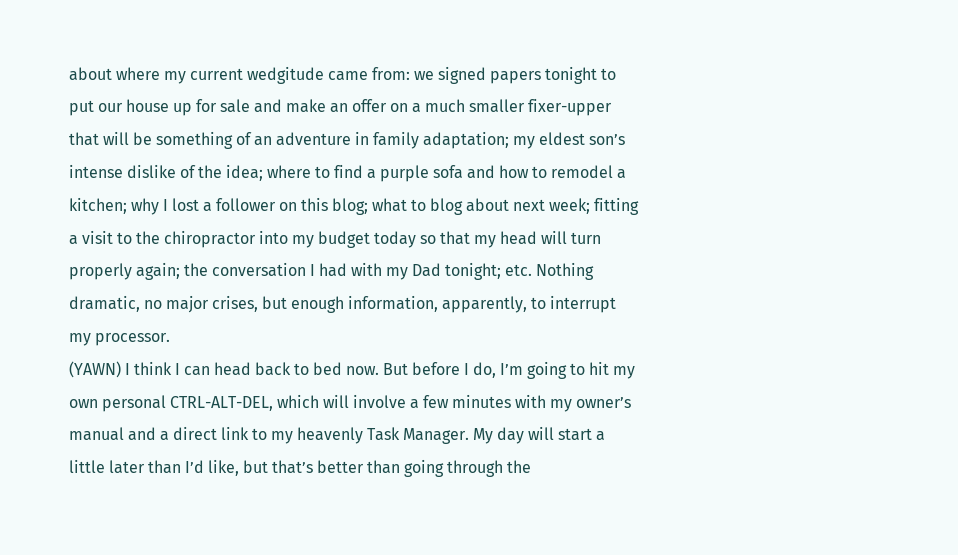about where my current wedgitude came from: we signed papers tonight to put our house up for sale and make an offer on a much smaller fixer-upper that will be something of an adventure in family adaptation; my eldest son’s intense dislike of the idea; where to find a purple sofa and how to remodel a kitchen; why I lost a follower on this blog; what to blog about next week; fitting a visit to the chiropractor into my budget today so that my head will turn properly again; the conversation I had with my Dad tonight; etc. Nothing dramatic, no major crises, but enough information, apparently, to interrupt my processor.
(YAWN) I think I can head back to bed now. But before I do, I’m going to hit my own personal CTRL-ALT-DEL, which will involve a few minutes with my owner’s manual and a direct link to my heavenly Task Manager. My day will start a little later than I’d like, but that’s better than going through the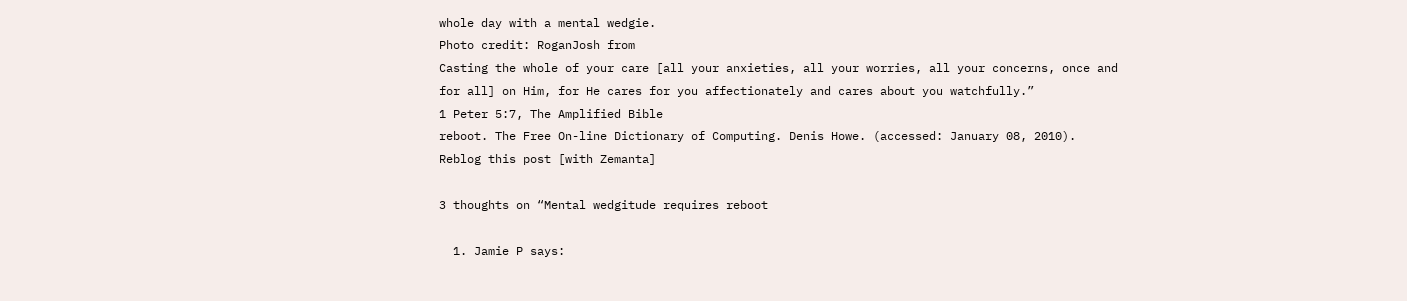whole day with a mental wedgie.
Photo credit: RoganJosh from
Casting the whole of your care [all your anxieties, all your worries, all your concerns, once and for all] on Him, for He cares for you affectionately and cares about you watchfully.”
1 Peter 5:7, The Amplified Bible
reboot. The Free On-line Dictionary of Computing. Denis Howe. (accessed: January 08, 2010).
Reblog this post [with Zemanta]

3 thoughts on “Mental wedgitude requires reboot

  1. Jamie P says: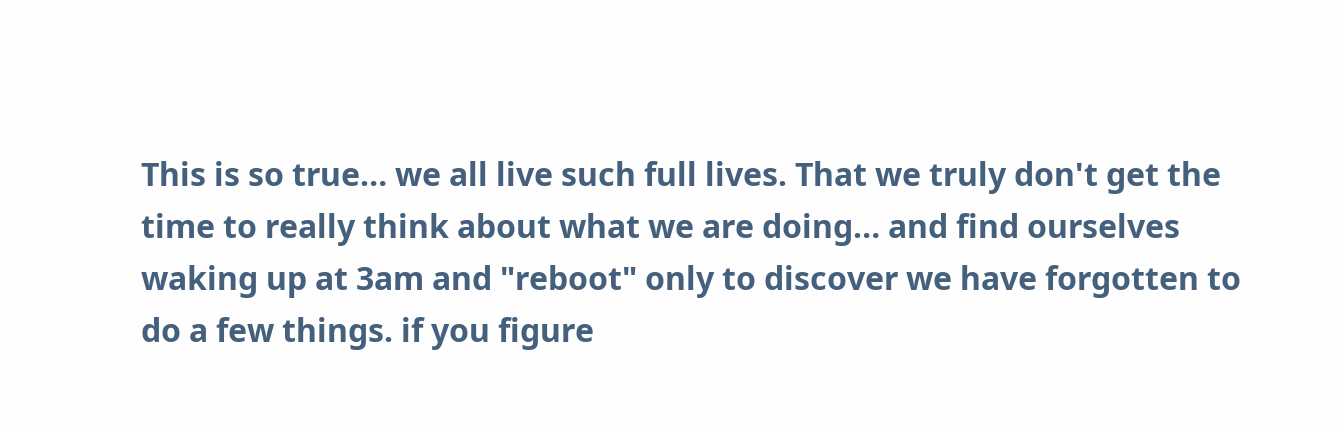This is so true… we all live such full lives. That we truly don't get the time to really think about what we are doing… and find ourselves waking up at 3am and "reboot" only to discover we have forgotten to do a few things. if you figure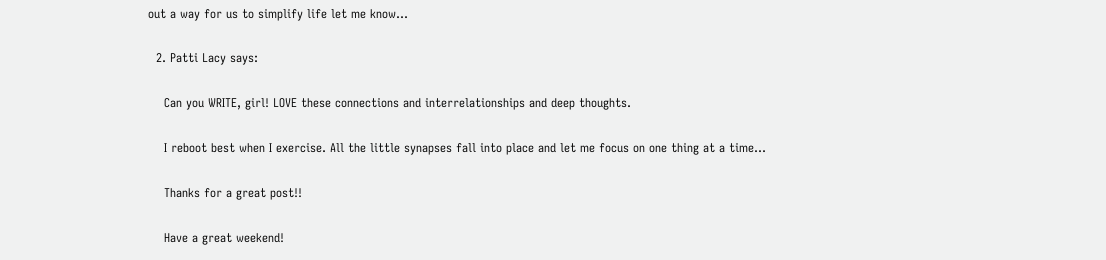out a way for us to simplify life let me know…

  2. Patti Lacy says:

    Can you WRITE, girl! LOVE these connections and interrelationships and deep thoughts.

    I reboot best when I exercise. All the little synapses fall into place and let me focus on one thing at a time…

    Thanks for a great post!!

    Have a great weekend!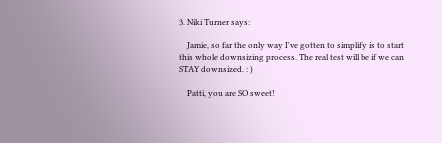3. Niki Turner says:

    Jamie, so far the only way I've gotten to simplify is to start this whole downsizing process. The real test will be if we can STAY downsized. : )

    Patti, you are SO sweet!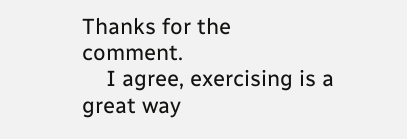Thanks for the comment.
    I agree, exercising is a great way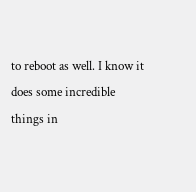to reboot as well. I know it does some incredible things in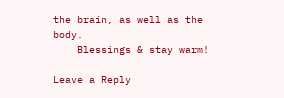the brain, as well as the body.
    Blessings & stay warm!

Leave a Reply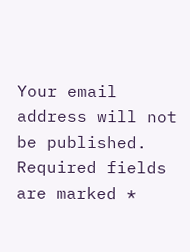Your email address will not be published. Required fields are marked *